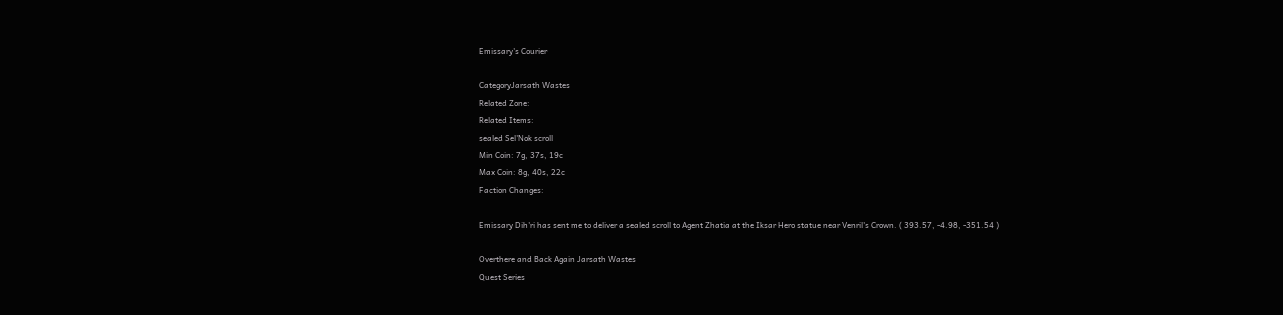Emissary's Courier

CategoryJarsath Wastes
Related Zone:
Related Items:
sealed Sel'Nok scroll
Min Coin: 7g, 37s, 19c
Max Coin: 8g, 40s, 22c
Faction Changes:

Emissary Dih'ri has sent me to deliver a sealed scroll to Agent Zhatia at the Iksar Hero statue near Venril's Crown. ( 393.57, -4.98, -351.54 )

Overthere and Back Again Jarsath Wastes
Quest Series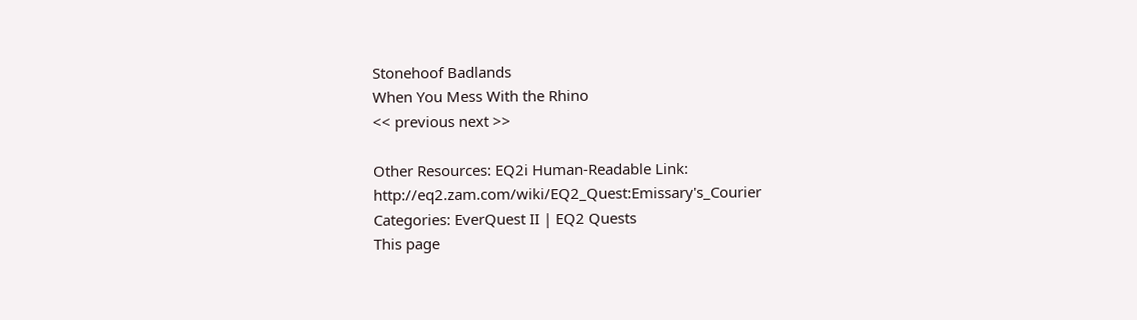Stonehoof Badlands
When You Mess With the Rhino
<< previous next >>

Other Resources: EQ2i Human-Readable Link: http://eq2.zam.com/wiki/EQ2_Quest:Emissary's_Courier
Categories: EverQuest II | EQ2 Quests
This page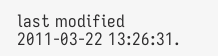last modified 2011-03-22 13:26:31.